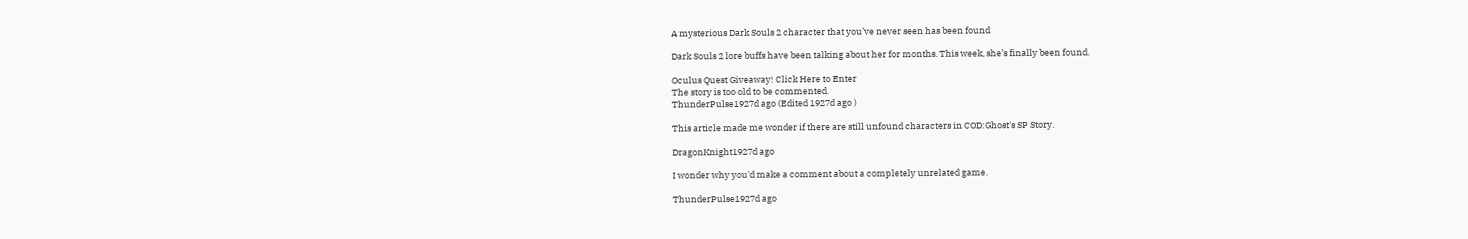A mysterious Dark Souls 2 character that you’ve never seen has been found

Dark Souls 2 lore buffs have been talking about her for months. This week, she’s finally been found.

Oculus Quest Giveaway! Click Here to Enter
The story is too old to be commented.
ThunderPulse1927d ago (Edited 1927d ago )

This article made me wonder if there are still unfound characters in COD:Ghost's SP Story.

DragonKnight1927d ago

I wonder why you'd make a comment about a completely unrelated game.

ThunderPulse1927d ago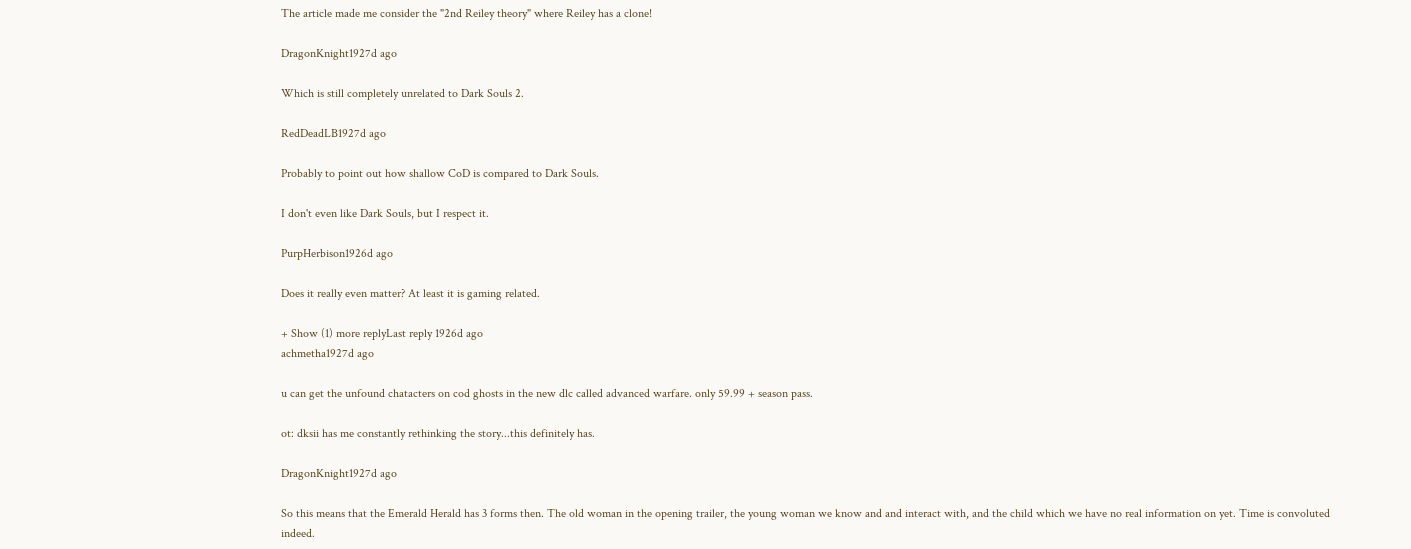The article made me consider the "2nd Reiley theory" where Reiley has a clone!

DragonKnight1927d ago

Which is still completely unrelated to Dark Souls 2.

RedDeadLB1927d ago

Probably to point out how shallow CoD is compared to Dark Souls.

I don't even like Dark Souls, but I respect it.

PurpHerbison1926d ago

Does it really even matter? At least it is gaming related.

+ Show (1) more replyLast reply 1926d ago
achmetha1927d ago

u can get the unfound chatacters on cod ghosts in the new dlc called advanced warfare. only 59.99 + season pass.

ot: dksii has me constantly rethinking the story...this definitely has.

DragonKnight1927d ago

So this means that the Emerald Herald has 3 forms then. The old woman in the opening trailer, the young woman we know and and interact with, and the child which we have no real information on yet. Time is convoluted indeed.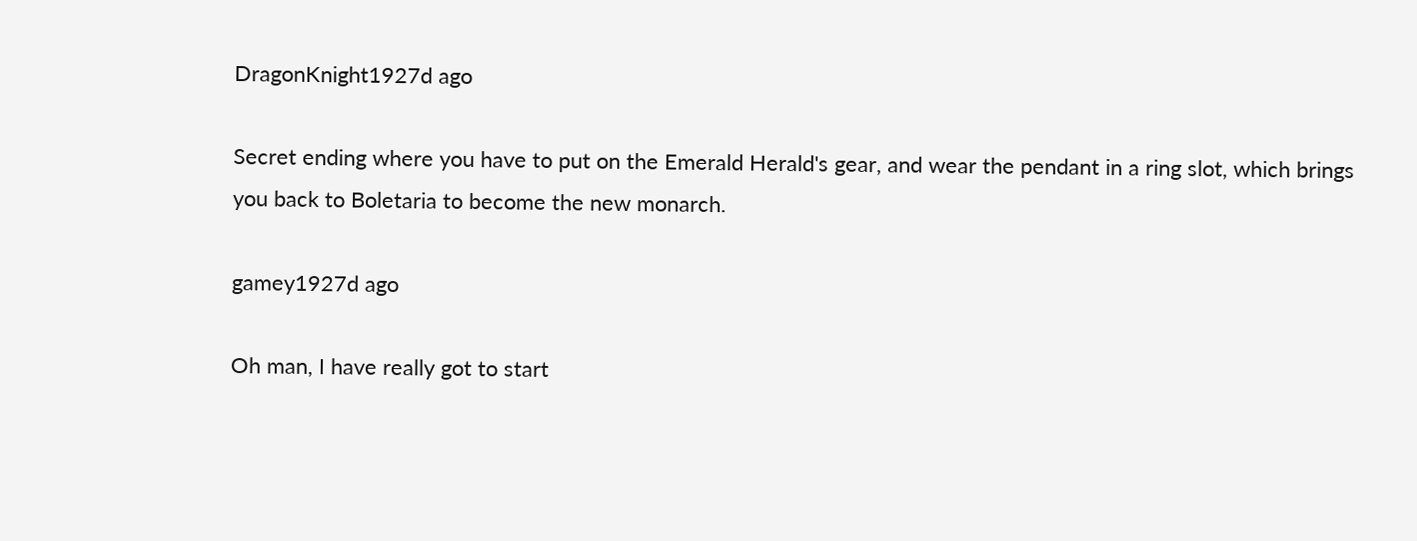DragonKnight1927d ago

Secret ending where you have to put on the Emerald Herald's gear, and wear the pendant in a ring slot, which brings you back to Boletaria to become the new monarch.

gamey1927d ago

Oh man, I have really got to start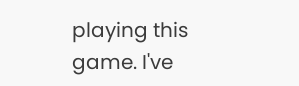playing this game. I've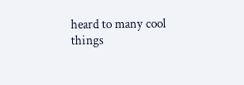heard to many cool things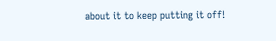about it to keep putting it off!